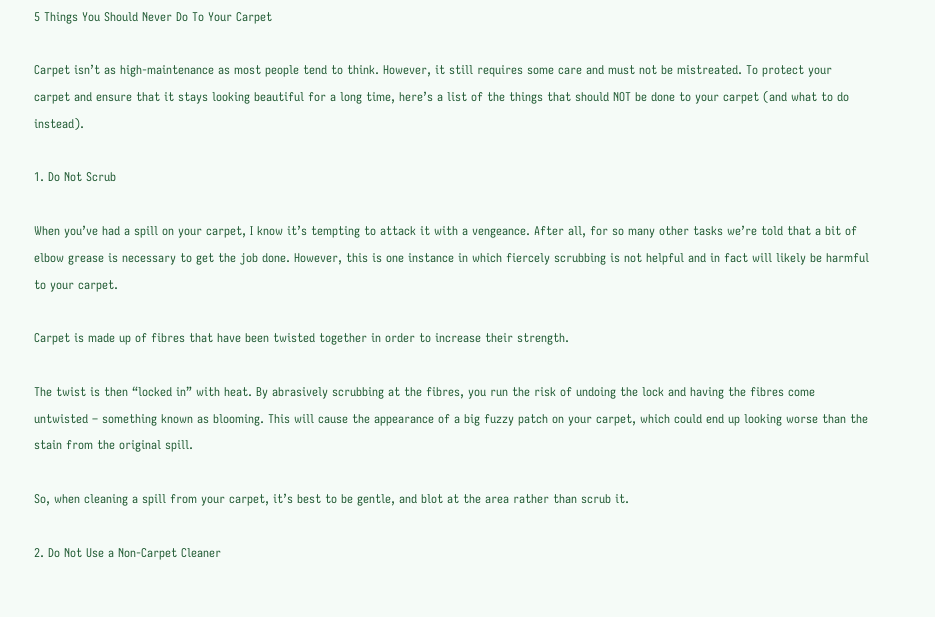5 Things You Should Never Do To Your Carpet

Carpet isn’t as high-maintenance as most people tend to think. However, it still requires some care and must not be mistreated. To protect your carpet and ensure that it stays looking beautiful for a long time, here’s a list of the things that should NOT be done to your carpet (and what to do instead).

1. Do Not Scrub

When you’ve had a spill on your carpet, I know it’s tempting to attack it with a vengeance. After all, for so many other tasks we’re told that a bit of elbow grease is necessary to get the job done. However, this is one instance in which fiercely scrubbing is not helpful and in fact will likely be harmful to your carpet.

Carpet is made up of fibres that have been twisted together in order to increase their strength.

The twist is then “locked in” with heat. By abrasively scrubbing at the fibres, you run the risk of undoing the lock and having the fibres come untwisted – something known as blooming. This will cause the appearance of a big fuzzy patch on your carpet, which could end up looking worse than the stain from the original spill.

So, when cleaning a spill from your carpet, it’s best to be gentle, and blot at the area rather than scrub it.

2. Do Not Use a Non-Carpet Cleaner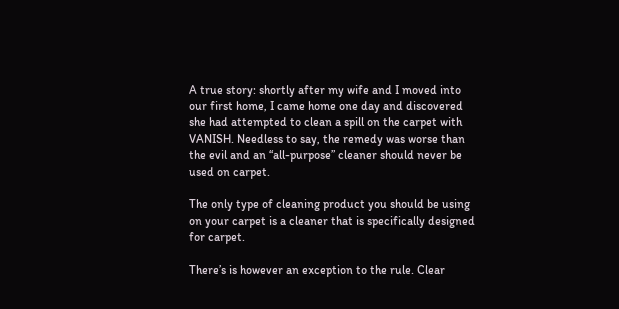A true story: shortly after my wife and I moved into our first home, I came home one day and discovered she had attempted to clean a spill on the carpet with VANISH. Needless to say, the remedy was worse than the evil and an “all-purpose” cleaner should never be used on carpet.

The only type of cleaning product you should be using on your carpet is a cleaner that is specifically designed for carpet.

There’s is however an exception to the rule. Clear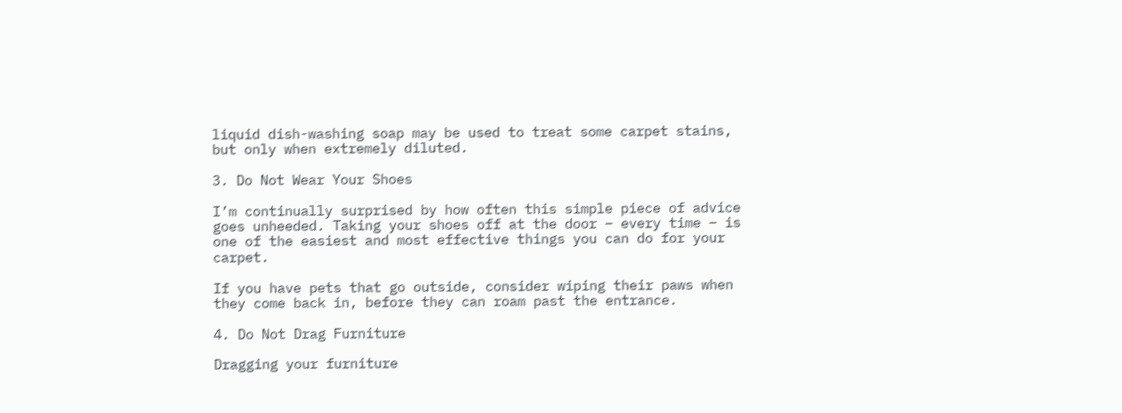liquid dish-washing soap may be used to treat some carpet stains, but only when extremely diluted.

3. Do Not Wear Your Shoes

I’m continually surprised by how often this simple piece of advice goes unheeded. Taking your shoes off at the door – every time – is one of the easiest and most effective things you can do for your carpet.

If you have pets that go outside, consider wiping their paws when they come back in, before they can roam past the entrance.

4. Do Not Drag Furniture

Dragging your furniture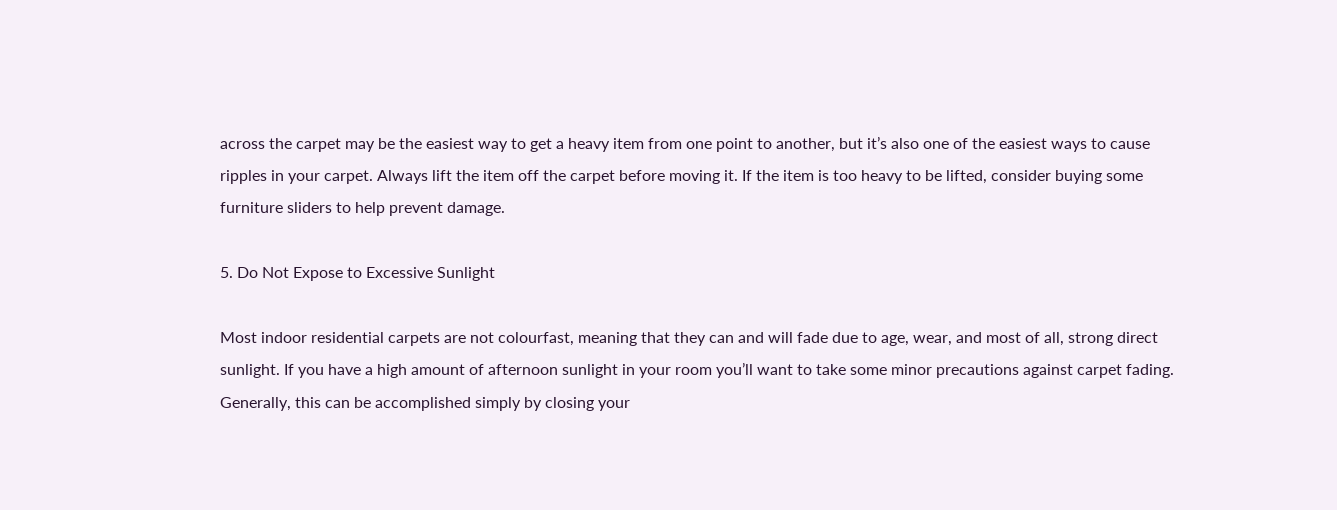across the carpet may be the easiest way to get a heavy item from one point to another, but it’s also one of the easiest ways to cause ripples in your carpet. Always lift the item off the carpet before moving it. If the item is too heavy to be lifted, consider buying some furniture sliders to help prevent damage.

5. Do Not Expose to Excessive Sunlight

Most indoor residential carpets are not colourfast, meaning that they can and will fade due to age, wear, and most of all, strong direct sunlight. If you have a high amount of afternoon sunlight in your room you’ll want to take some minor precautions against carpet fading. Generally, this can be accomplished simply by closing your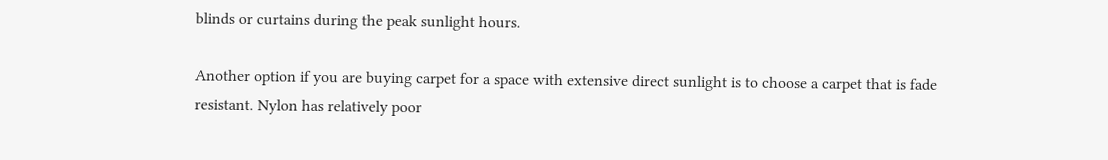blinds or curtains during the peak sunlight hours.

Another option if you are buying carpet for a space with extensive direct sunlight is to choose a carpet that is fade resistant. Nylon has relatively poor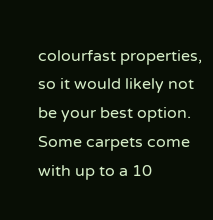colourfast properties, so it would likely not be your best option. Some carpets come with up to a 10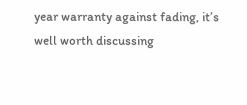year warranty against fading, it’s well worth discussing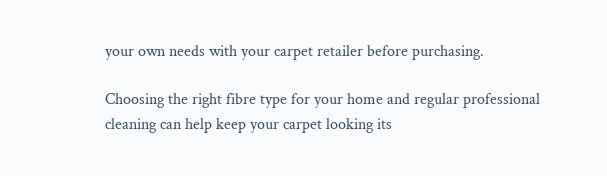your own needs with your carpet retailer before purchasing.

Choosing the right fibre type for your home and regular professional cleaning can help keep your carpet looking its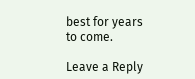best for years to come.

Leave a Reply